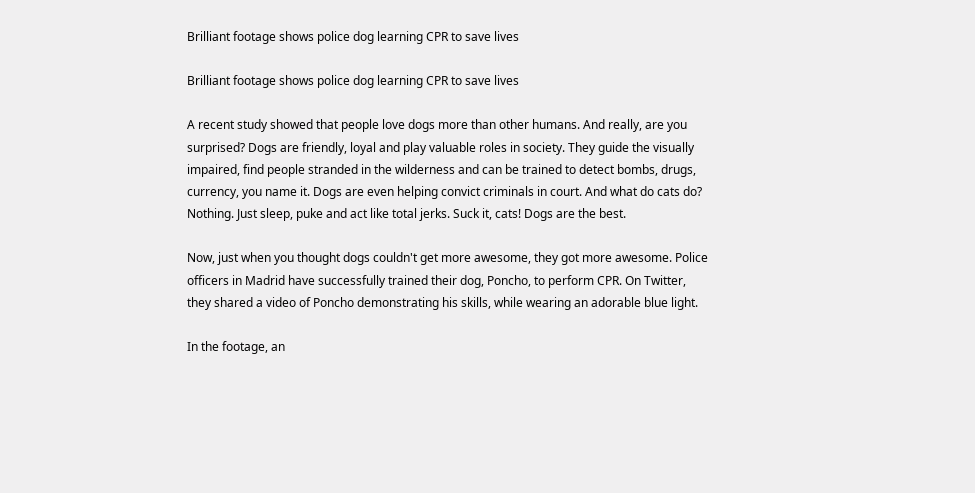Brilliant footage shows police dog learning CPR to save lives

Brilliant footage shows police dog learning CPR to save lives

A recent study showed that people love dogs more than other humans. And really, are you surprised? Dogs are friendly, loyal and play valuable roles in society. They guide the visually impaired, find people stranded in the wilderness and can be trained to detect bombs, drugs, currency, you name it. Dogs are even helping convict criminals in court. And what do cats do? Nothing. Just sleep, puke and act like total jerks. Suck it, cats! Dogs are the best.

Now, just when you thought dogs couldn't get more awesome, they got more awesome. Police officers in Madrid have successfully trained their dog, Poncho, to perform CPR. On Twitter, they shared a video of Poncho demonstrating his skills, while wearing an adorable blue light.

In the footage, an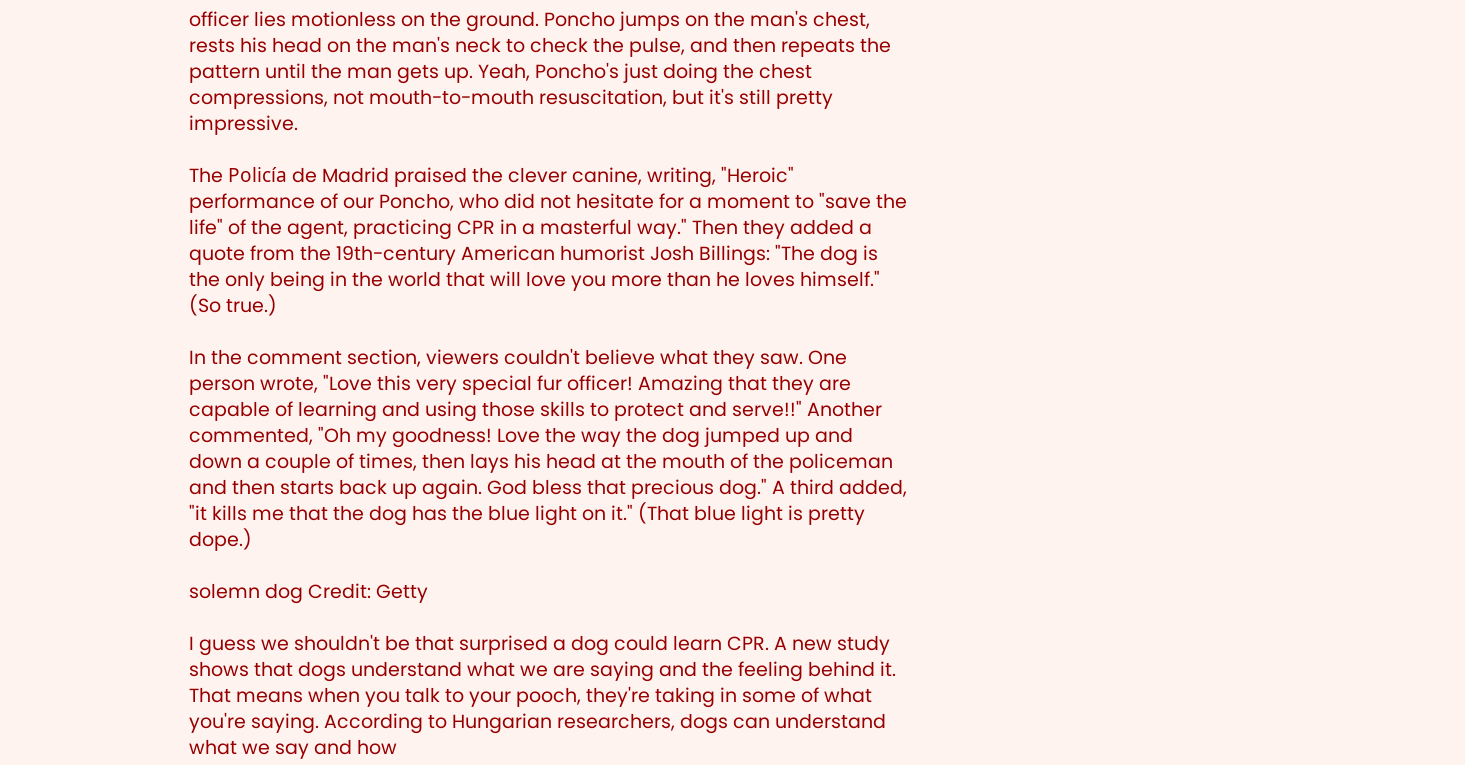officer lies motionless on the ground. Poncho jumps on the man's chest, rests his head on the man's neck to check the pulse, and then repeats the pattern until the man gets up. Yeah, Poncho's just doing the chest compressions, not mouth-to-mouth resuscitation, but it's still pretty impressive.

The Policía de Madrid praised the clever canine, writing, "Heroic" performance of our Poncho, who did not hesitate for a moment to "save the life" of the agent, practicing CPR in a masterful way." Then they added a quote from the 19th-century American humorist Josh Billings: "The dog is the only being in the world that will love you more than he loves himself." (So true.)

In the comment section, viewers couldn't believe what they saw. One person wrote, "Love this very special fur officer! Amazing that they are capable of learning and using those skills to protect and serve!!" Another commented, "Oh my goodness! Love the way the dog jumped up and down a couple of times, then lays his head at the mouth of the policeman and then starts back up again. God bless that precious dog." A third added, "it kills me that the dog has the blue light on it." (That blue light is pretty dope.)

solemn dog Credit: Getty

I guess we shouldn't be that surprised a dog could learn CPR. A new study shows that dogs understand what we are saying and the feeling behind it. That means when you talk to your pooch, they're taking in some of what you're saying. According to Hungarian researchers, dogs can understand what we say and how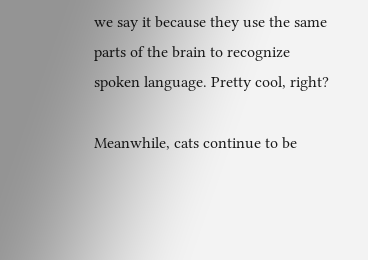we say it because they use the same parts of the brain to recognize spoken language. Pretty cool, right?

Meanwhile, cats continue to be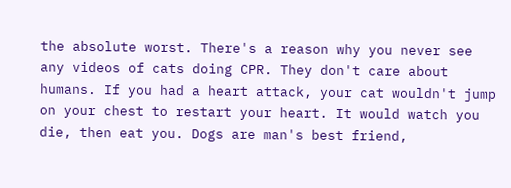the absolute worst. There's a reason why you never see any videos of cats doing CPR. They don't care about humans. If you had a heart attack, your cat wouldn't jump on your chest to restart your heart. It would watch you die, then eat you. Dogs are man's best friend,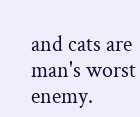and cats are man's worst enemy.